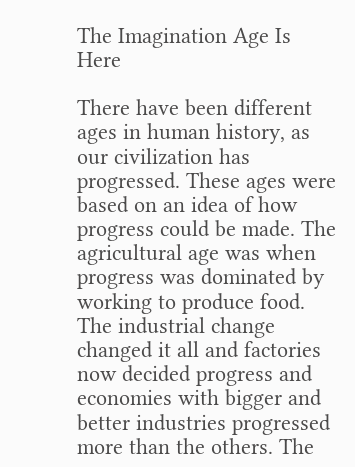The Imagination Age Is Here

There have been different ages in human history, as our civilization has progressed. These ages were based on an idea of how progress could be made. The agricultural age was when progress was dominated by working to produce food. The industrial change changed it all and factories now decided progress and economies with bigger and better industries progressed more than the others. The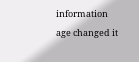information age changed it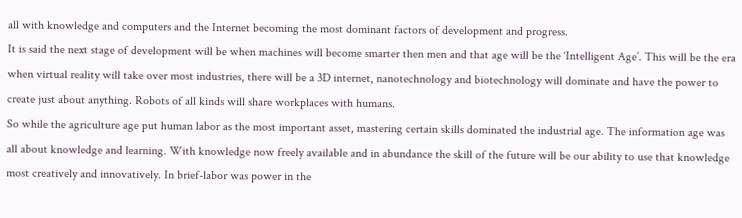all with knowledge and computers and the Internet becoming the most dominant factors of development and progress.
It is said the next stage of development will be when machines will become smarter then men and that age will be the ‘Intelligent Age’. This will be the era when virtual reality will take over most industries, there will be a 3D internet, nanotechnology and biotechnology will dominate and have the power to create just about anything. Robots of all kinds will share workplaces with humans.
So while the agriculture age put human labor as the most important asset, mastering certain skills dominated the industrial age. The information age was all about knowledge and learning. With knowledge now freely available and in abundance the skill of the future will be our ability to use that knowledge most creatively and innovatively. In brief-labor was power in the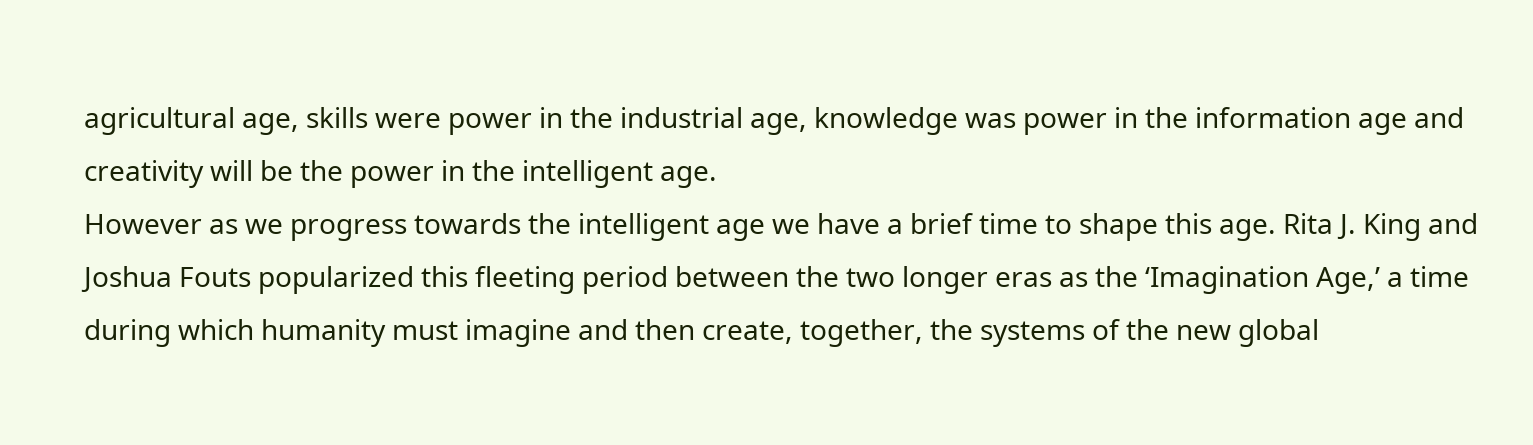agricultural age, skills were power in the industrial age, knowledge was power in the information age and creativity will be the power in the intelligent age.
However as we progress towards the intelligent age we have a brief time to shape this age. Rita J. King and Joshua Fouts popularized this fleeting period between the two longer eras as the ‘Imagination Age,’ a time during which humanity must imagine and then create, together, the systems of the new global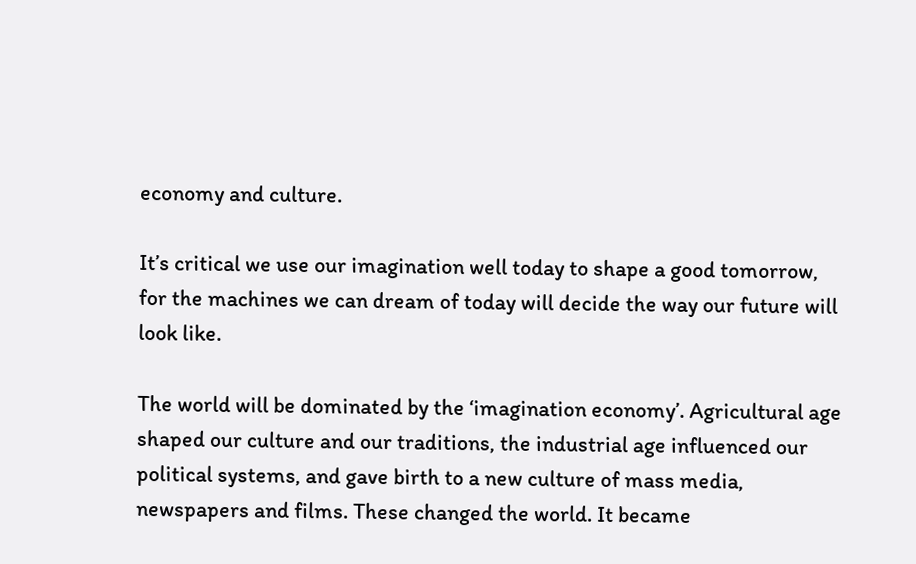economy and culture.

It’s critical we use our imagination well today to shape a good tomorrow, for the machines we can dream of today will decide the way our future will look like.

The world will be dominated by the ‘imagination economy’. Agricultural age shaped our culture and our traditions, the industrial age influenced our political systems, and gave birth to a new culture of mass media, newspapers and films. These changed the world. It became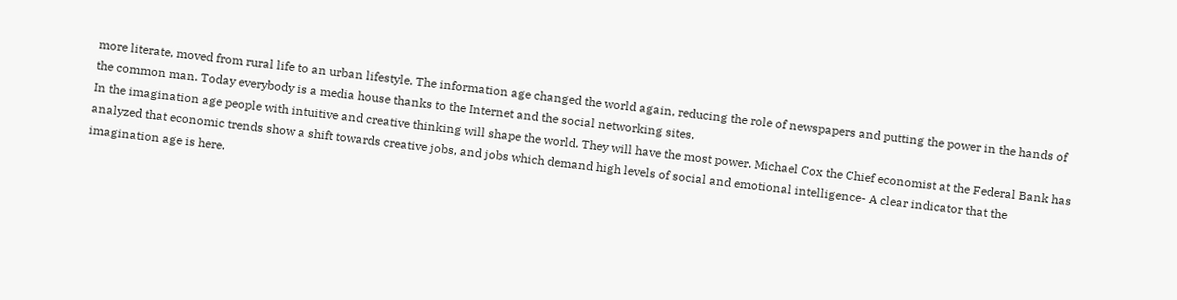more literate, moved from rural life to an urban lifestyle. The information age changed the world again, reducing the role of newspapers and putting the power in the hands of the common man. Today everybody is a media house thanks to the Internet and the social networking sites.
In the imagination age people with intuitive and creative thinking will shape the world. They will have the most power. Michael Cox the Chief economist at the Federal Bank has analyzed that economic trends show a shift towards creative jobs, and jobs which demand high levels of social and emotional intelligence- A clear indicator that the imagination age is here.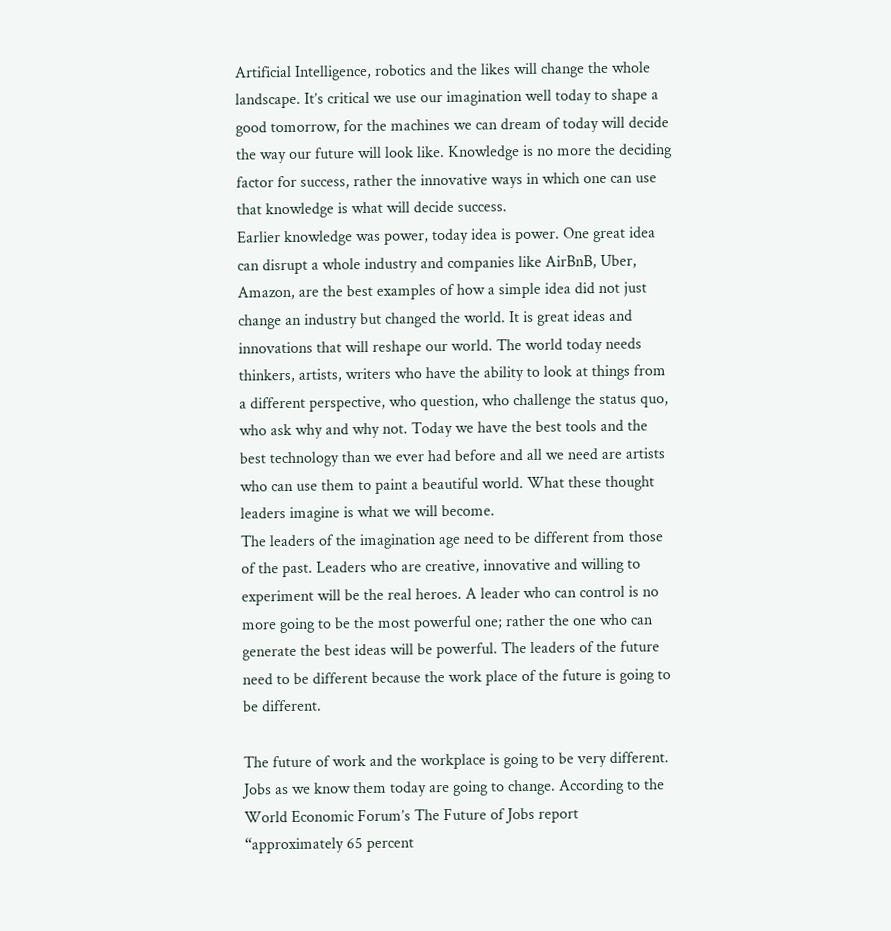Artificial Intelligence, robotics and the likes will change the whole landscape. It’s critical we use our imagination well today to shape a good tomorrow, for the machines we can dream of today will decide the way our future will look like. Knowledge is no more the deciding factor for success, rather the innovative ways in which one can use that knowledge is what will decide success.
Earlier knowledge was power, today idea is power. One great idea can disrupt a whole industry and companies like AirBnB, Uber, Amazon, are the best examples of how a simple idea did not just change an industry but changed the world. It is great ideas and innovations that will reshape our world. The world today needs thinkers, artists, writers who have the ability to look at things from a different perspective, who question, who challenge the status quo, who ask why and why not. Today we have the best tools and the best technology than we ever had before and all we need are artists who can use them to paint a beautiful world. What these thought leaders imagine is what we will become.
The leaders of the imagination age need to be different from those of the past. Leaders who are creative, innovative and willing to experiment will be the real heroes. A leader who can control is no more going to be the most powerful one; rather the one who can generate the best ideas will be powerful. The leaders of the future need to be different because the work place of the future is going to be different.

The future of work and the workplace is going to be very different. Jobs as we know them today are going to change. According to the World Economic Forum’s The Future of Jobs report “approximately 65 percent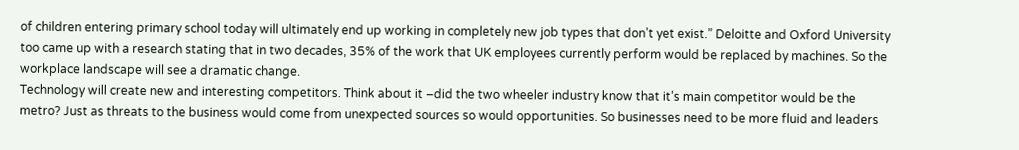of children entering primary school today will ultimately end up working in completely new job types that don’t yet exist.” Deloitte and Oxford University too came up with a research stating that in two decades, 35% of the work that UK employees currently perform would be replaced by machines. So the workplace landscape will see a dramatic change.
Technology will create new and interesting competitors. Think about it –did the two wheeler industry know that it’s main competitor would be the metro? Just as threats to the business would come from unexpected sources so would opportunities. So businesses need to be more fluid and leaders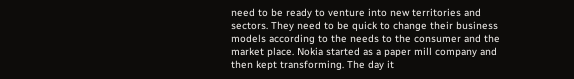need to be ready to venture into new territories and sectors. They need to be quick to change their business models according to the needs to the consumer and the market place. Nokia started as a paper mill company and then kept transforming. The day it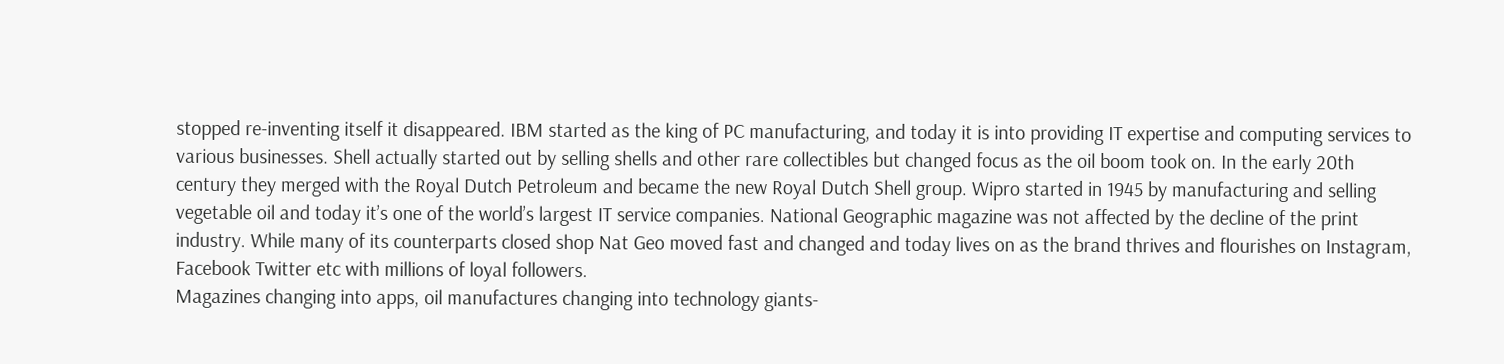stopped re-inventing itself it disappeared. IBM started as the king of PC manufacturing, and today it is into providing IT expertise and computing services to various businesses. Shell actually started out by selling shells and other rare collectibles but changed focus as the oil boom took on. In the early 20th century they merged with the Royal Dutch Petroleum and became the new Royal Dutch Shell group. Wipro started in 1945 by manufacturing and selling vegetable oil and today it’s one of the world’s largest IT service companies. National Geographic magazine was not affected by the decline of the print industry. While many of its counterparts closed shop Nat Geo moved fast and changed and today lives on as the brand thrives and flourishes on Instagram, Facebook Twitter etc with millions of loyal followers.
Magazines changing into apps, oil manufactures changing into technology giants-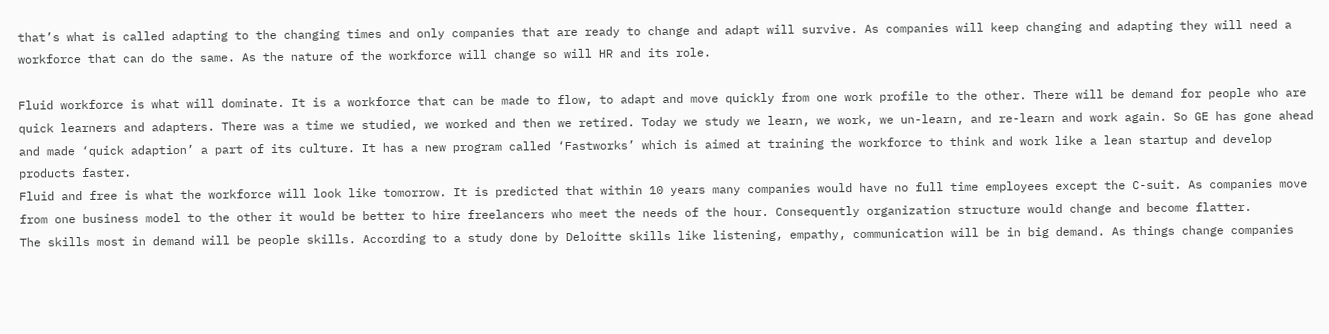that’s what is called adapting to the changing times and only companies that are ready to change and adapt will survive. As companies will keep changing and adapting they will need a workforce that can do the same. As the nature of the workforce will change so will HR and its role.

Fluid workforce is what will dominate. It is a workforce that can be made to flow, to adapt and move quickly from one work profile to the other. There will be demand for people who are quick learners and adapters. There was a time we studied, we worked and then we retired. Today we study we learn, we work, we un-learn, and re-learn and work again. So GE has gone ahead and made ‘quick adaption’ a part of its culture. It has a new program called ‘Fastworks’ which is aimed at training the workforce to think and work like a lean startup and develop products faster.
Fluid and free is what the workforce will look like tomorrow. It is predicted that within 10 years many companies would have no full time employees except the C-suit. As companies move from one business model to the other it would be better to hire freelancers who meet the needs of the hour. Consequently organization structure would change and become flatter.
The skills most in demand will be people skills. According to a study done by Deloitte skills like listening, empathy, communication will be in big demand. As things change companies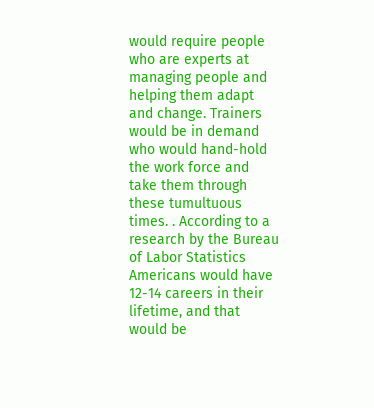would require people who are experts at managing people and helping them adapt and change. Trainers would be in demand who would hand-hold the work force and take them through these tumultuous times. . According to a research by the Bureau of Labor Statistics Americans would have 12-14 careers in their lifetime, and that would be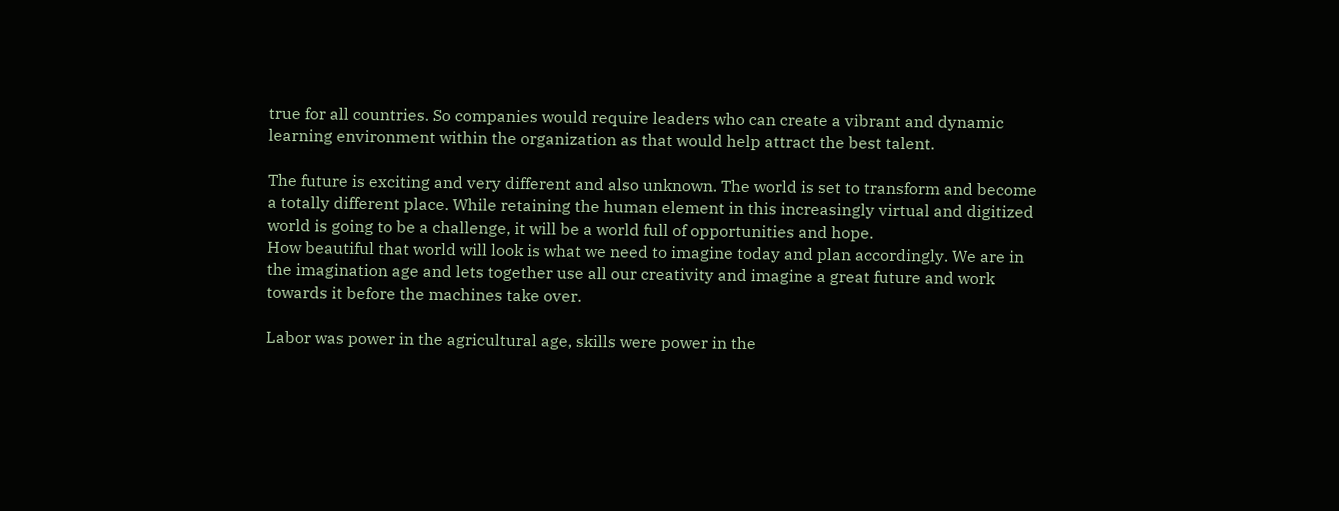true for all countries. So companies would require leaders who can create a vibrant and dynamic learning environment within the organization as that would help attract the best talent.

The future is exciting and very different and also unknown. The world is set to transform and become a totally different place. While retaining the human element in this increasingly virtual and digitized world is going to be a challenge, it will be a world full of opportunities and hope.
How beautiful that world will look is what we need to imagine today and plan accordingly. We are in the imagination age and lets together use all our creativity and imagine a great future and work towards it before the machines take over.

Labor was power in the agricultural age, skills were power in the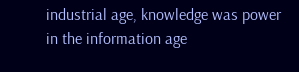industrial age, knowledge was power in the information age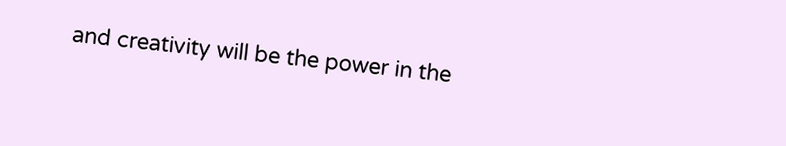and creativity will be the power in the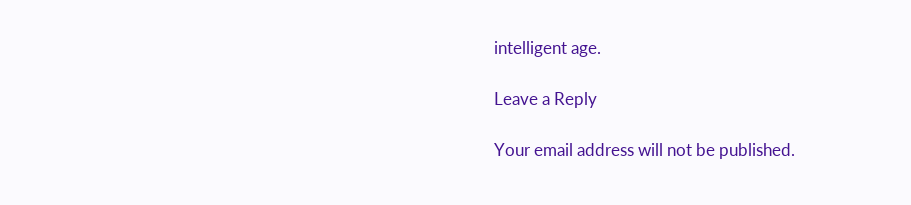intelligent age.

Leave a Reply

Your email address will not be published.